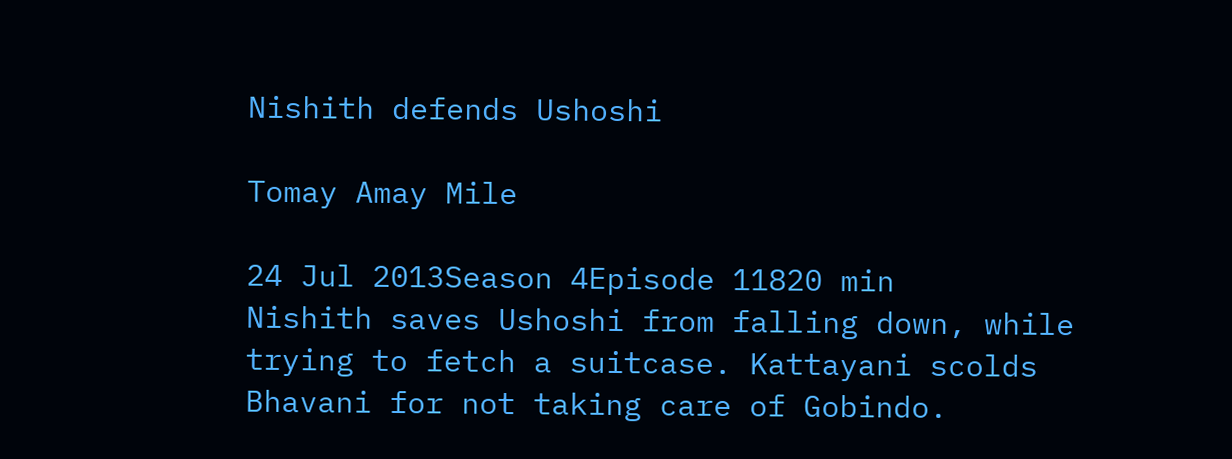Nishith defends Ushoshi

Tomay Amay Mile

24 Jul 2013Season 4Episode 11820 min
Nishith saves Ushoshi from falling down, while trying to fetch a suitcase. Kattayani scolds Bhavani for not taking care of Gobindo.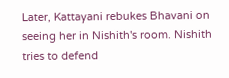Later, Kattayani rebukes Bhavani on seeing her in Nishith's room. Nishith tries to defend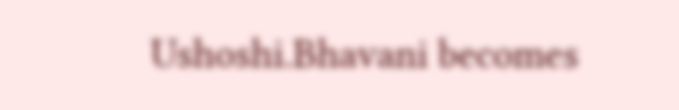Ushoshi.Bhavani becomes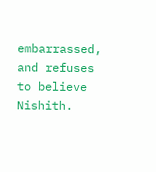embarrassed, and refuses to believe Nishith.